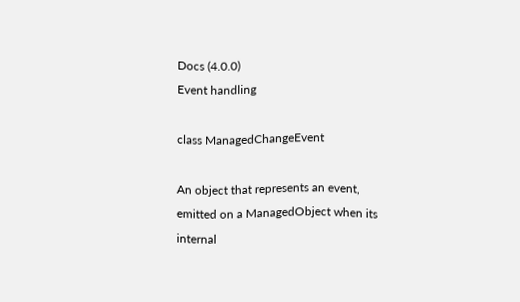Docs (4.0.0)
Event handling

class ManagedChangeEvent

An object that represents an event, emitted on a ManagedObject when its internal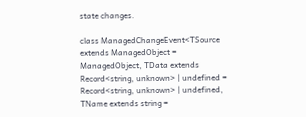state changes.

class ManagedChangeEvent<TSource extends ManagedObject = ManagedObject, TData extends Record<string, unknown> | undefined = Record<string, unknown> | undefined, TName extends string =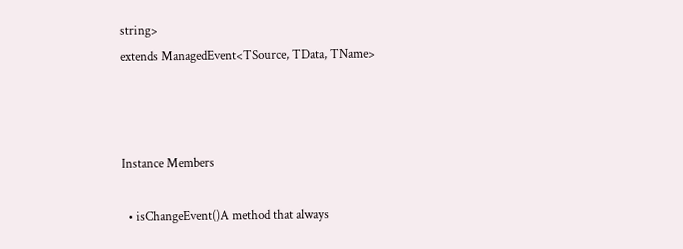string>
extends ManagedEvent<TSource, TData, TName>



Instance Members

  • isChangeEvent()A method that always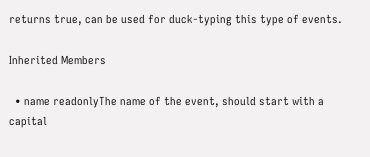returns true, can be used for duck-typing this type of events.

Inherited Members

  • name readonlyThe name of the event, should start with a capital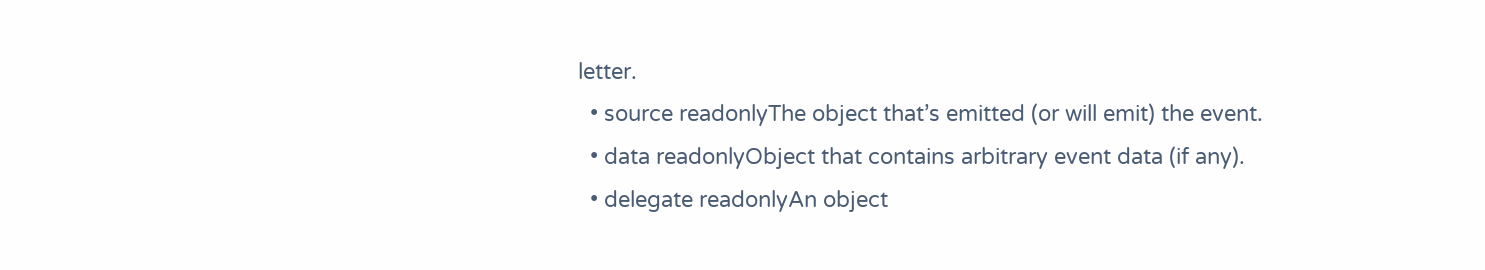letter.
  • source readonlyThe object that’s emitted (or will emit) the event.
  • data readonlyObject that contains arbitrary event data (if any).
  • delegate readonlyAn object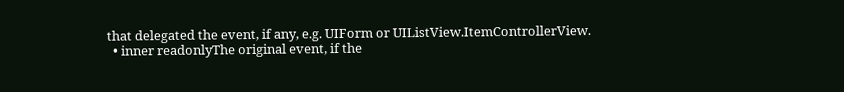that delegated the event, if any, e.g. UIForm or UIListView.ItemControllerView.
  • inner readonlyThe original event, if the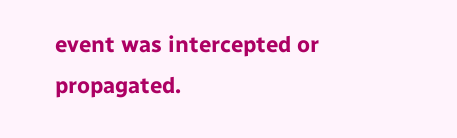event was intercepted or propagated.